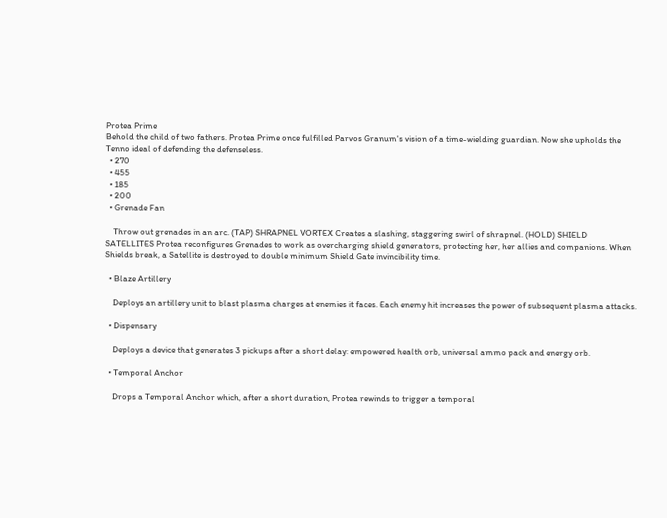Protea Prime
Behold the child of two fathers. Protea Prime once fulfilled Parvos Granum's vision of a time-wielding guardian. Now she upholds the Tenno ideal of defending the defenseless.
  • 270
  • 455
  • 185
  • 200
  • Grenade Fan

    Throw out grenades in an arc. (TAP) SHRAPNEL VORTEX Creates a slashing, staggering swirl of shrapnel. (HOLD) SHIELD SATELLITES Protea reconfigures Grenades to work as overcharging shield generators, protecting her, her allies and companions. When Shields break, a Satellite is destroyed to double minimum Shield Gate invincibility time.

  • Blaze Artillery

    Deploys an artillery unit to blast plasma charges at enemies it faces. Each enemy hit increases the power of subsequent plasma attacks.

  • Dispensary

    Deploys a device that generates 3 pickups after a short delay: empowered health orb, universal ammo pack and energy orb.

  • Temporal Anchor

    Drops a Temporal Anchor which, after a short duration, Protea rewinds to trigger a temporal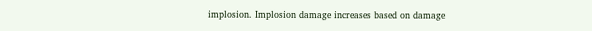implosion. Implosion damage increases based on damage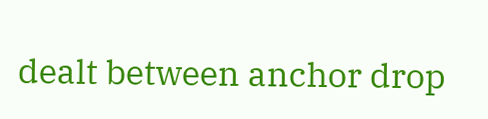dealt between anchor drop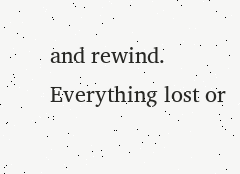and rewind. Everything lost or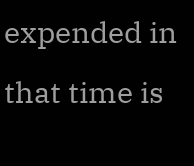expended in that time is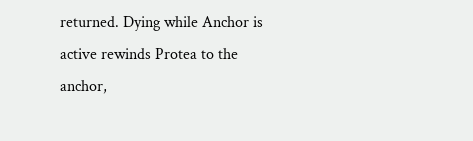returned. Dying while Anchor is active rewinds Protea to the anchor,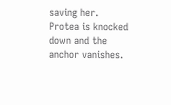saving her. Protea is knocked down and the anchor vanishes.